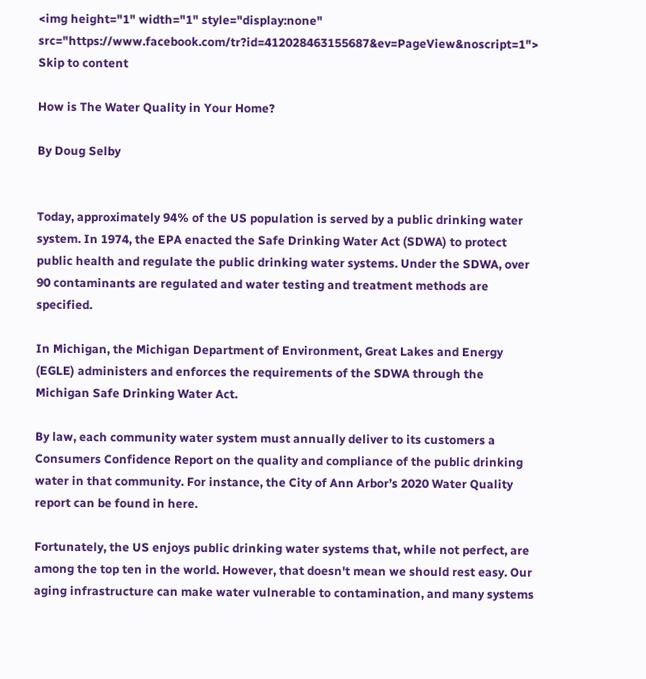<img height="1" width="1" style="display:none" src="https://www.facebook.com/tr?id=412028463155687&ev=PageView&noscript=1">
Skip to content

How is The Water Quality in Your Home?

By Doug Selby


Today, approximately 94% of the US population is served by a public drinking water system. In 1974, the EPA enacted the Safe Drinking Water Act (SDWA) to protect public health and regulate the public drinking water systems. Under the SDWA, over 90 contaminants are regulated and water testing and treatment methods are specified.

In Michigan, the Michigan Department of Environment, Great Lakes and Energy (EGLE) administers and enforces the requirements of the SDWA through the Michigan Safe Drinking Water Act.

By law, each community water system must annually deliver to its customers a Consumers Confidence Report on the quality and compliance of the public drinking water in that community. For instance, the City of Ann Arbor’s 2020 Water Quality report can be found in here.

Fortunately, the US enjoys public drinking water systems that, while not perfect, are among the top ten in the world. However, that doesn't mean we should rest easy. Our aging infrastructure can make water vulnerable to contamination, and many systems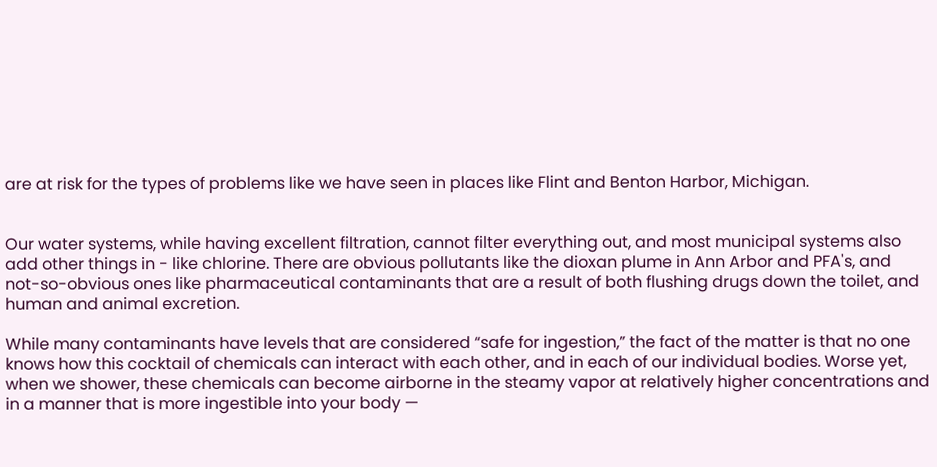are at risk for the types of problems like we have seen in places like Flint and Benton Harbor, Michigan.


Our water systems, while having excellent filtration, cannot filter everything out, and most municipal systems also add other things in - like chlorine. There are obvious pollutants like the dioxan plume in Ann Arbor and PFA's, and not-so-obvious ones like pharmaceutical contaminants that are a result of both flushing drugs down the toilet, and human and animal excretion.

While many contaminants have levels that are considered “safe for ingestion,” the fact of the matter is that no one knows how this cocktail of chemicals can interact with each other, and in each of our individual bodies. Worse yet, when we shower, these chemicals can become airborne in the steamy vapor at relatively higher concentrations and in a manner that is more ingestible into your body —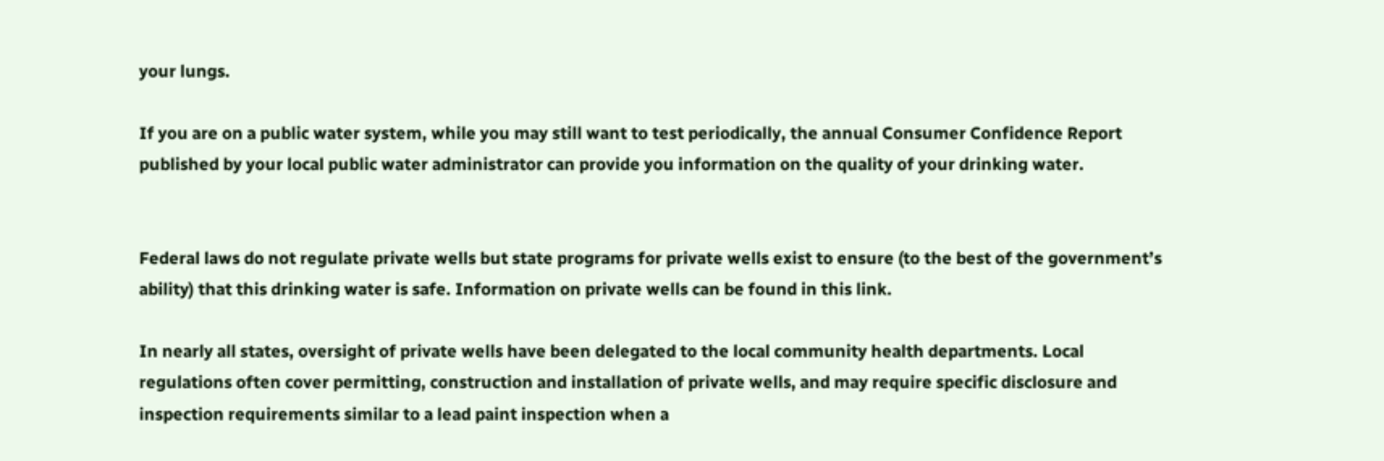your lungs.

If you are on a public water system, while you may still want to test periodically, the annual Consumer Confidence Report published by your local public water administrator can provide you information on the quality of your drinking water.


Federal laws do not regulate private wells but state programs for private wells exist to ensure (to the best of the government’s ability) that this drinking water is safe. Information on private wells can be found in this link.

In nearly all states, oversight of private wells have been delegated to the local community health departments. Local regulations often cover permitting, construction and installation of private wells, and may require specific disclosure and inspection requirements similar to a lead paint inspection when a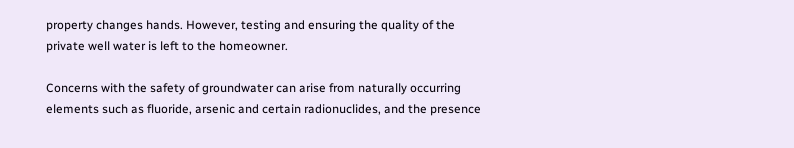property changes hands. However, testing and ensuring the quality of the private well water is left to the homeowner.

Concerns with the safety of groundwater can arise from naturally occurring elements such as fluoride, arsenic and certain radionuclides, and the presence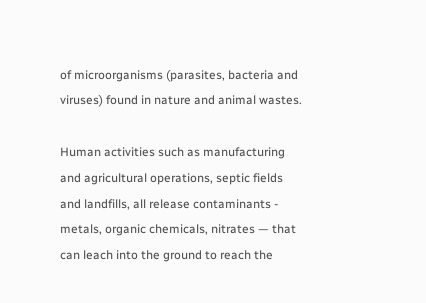of microorganisms (parasites, bacteria and viruses) found in nature and animal wastes.

Human activities such as manufacturing and agricultural operations, septic fields and landfills, all release contaminants - metals, organic chemicals, nitrates — that can leach into the ground to reach the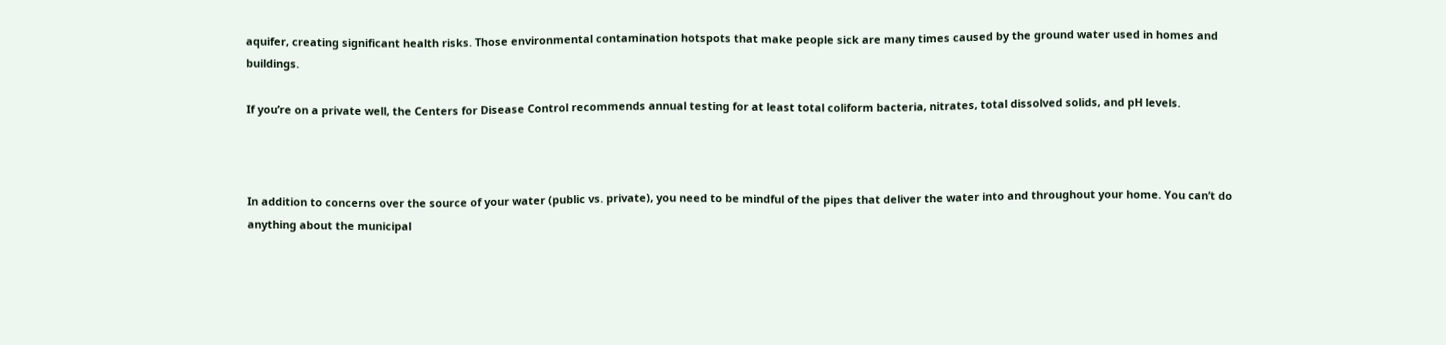aquifer, creating significant health risks. Those environmental contamination hotspots that make people sick are many times caused by the ground water used in homes and buildings.

If you’re on a private well, the Centers for Disease Control recommends annual testing for at least total coliform bacteria, nitrates, total dissolved solids, and pH levels.



In addition to concerns over the source of your water (public vs. private), you need to be mindful of the pipes that deliver the water into and throughout your home. You can’t do anything about the municipal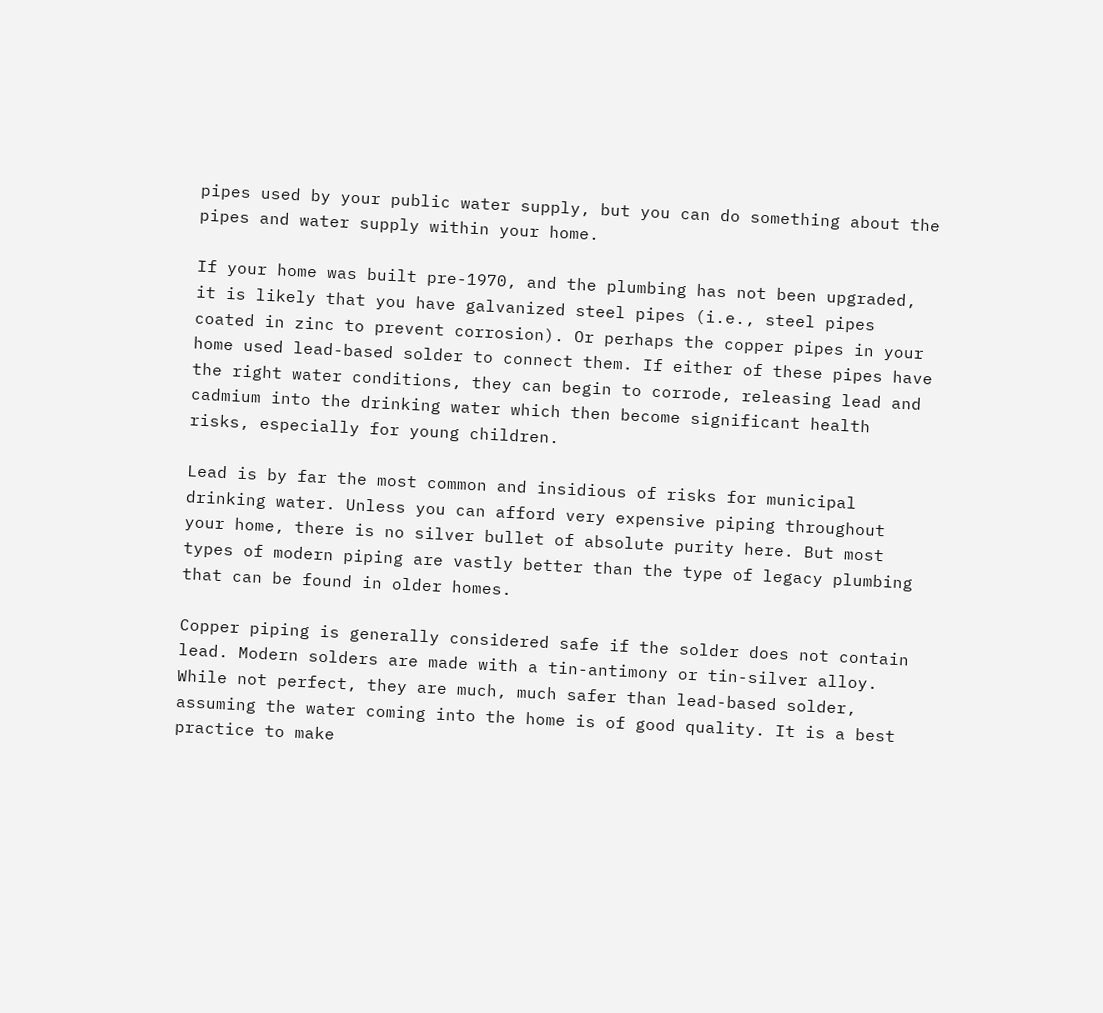pipes used by your public water supply, but you can do something about the pipes and water supply within your home.

If your home was built pre-1970, and the plumbing has not been upgraded, it is likely that you have galvanized steel pipes (i.e., steel pipes coated in zinc to prevent corrosion). Or perhaps the copper pipes in your home used lead-based solder to connect them. If either of these pipes have the right water conditions, they can begin to corrode, releasing lead and cadmium into the drinking water which then become significant health risks, especially for young children.

Lead is by far the most common and insidious of risks for municipal drinking water. Unless you can afford very expensive piping throughout your home, there is no silver bullet of absolute purity here. But most types of modern piping are vastly better than the type of legacy plumbing that can be found in older homes.

Copper piping is generally considered safe if the solder does not contain lead. Modern solders are made with a tin-antimony or tin-silver alloy. While not perfect, they are much, much safer than lead-based solder, assuming the water coming into the home is of good quality. It is a best practice to make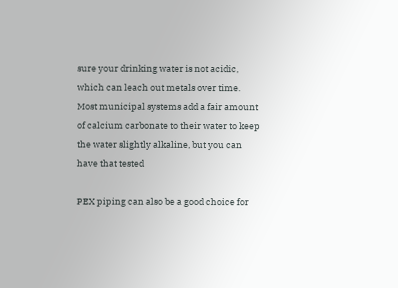sure your drinking water is not acidic, which can leach out metals over time. Most municipal systems add a fair amount of calcium carbonate to their water to keep the water slightly alkaline, but you can have that tested

PEX piping can also be a good choice for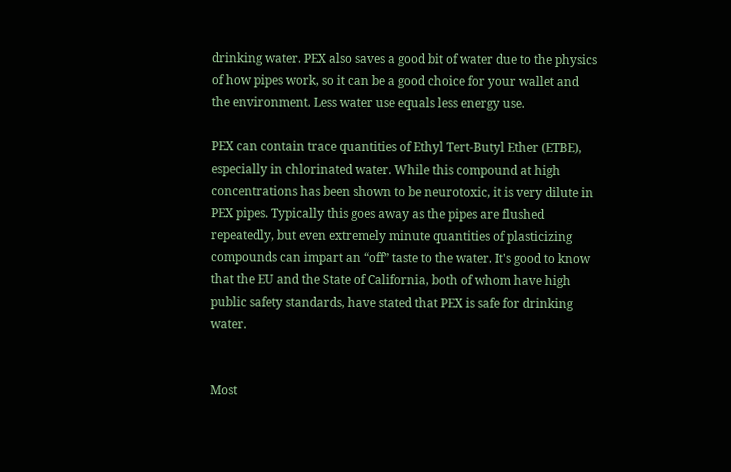drinking water. PEX also saves a good bit of water due to the physics of how pipes work, so it can be a good choice for your wallet and the environment. Less water use equals less energy use.

PEX can contain trace quantities of Ethyl Tert-Butyl Ether (ETBE), especially in chlorinated water. While this compound at high concentrations has been shown to be neurotoxic, it is very dilute in PEX pipes. Typically this goes away as the pipes are flushed repeatedly, but even extremely minute quantities of plasticizing compounds can impart an “off” taste to the water. It's good to know that the EU and the State of California, both of whom have high public safety standards, have stated that PEX is safe for drinking water.


Most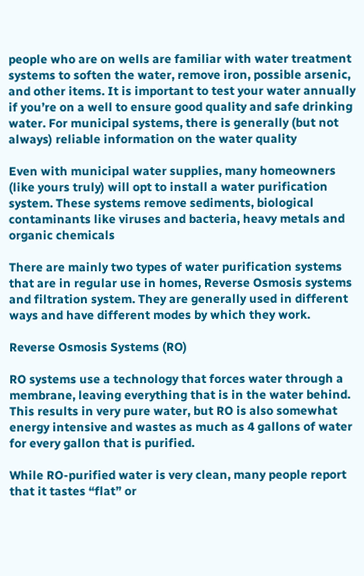people who are on wells are familiar with water treatment systems to soften the water, remove iron, possible arsenic, and other items. It is important to test your water annually if you’re on a well to ensure good quality and safe drinking water. For municipal systems, there is generally (but not always) reliable information on the water quality

Even with municipal water supplies, many homeowners (like yours truly) will opt to install a water purification system. These systems remove sediments, biological contaminants like viruses and bacteria, heavy metals and organic chemicals

There are mainly two types of water purification systems that are in regular use in homes, Reverse Osmosis systems and filtration system. They are generally used in different ways and have different modes by which they work.

Reverse Osmosis Systems (RO)

RO systems use a technology that forces water through a membrane, leaving everything that is in the water behind. This results in very pure water, but RO is also somewhat energy intensive and wastes as much as 4 gallons of water for every gallon that is purified.

While RO-purified water is very clean, many people report that it tastes “flat” or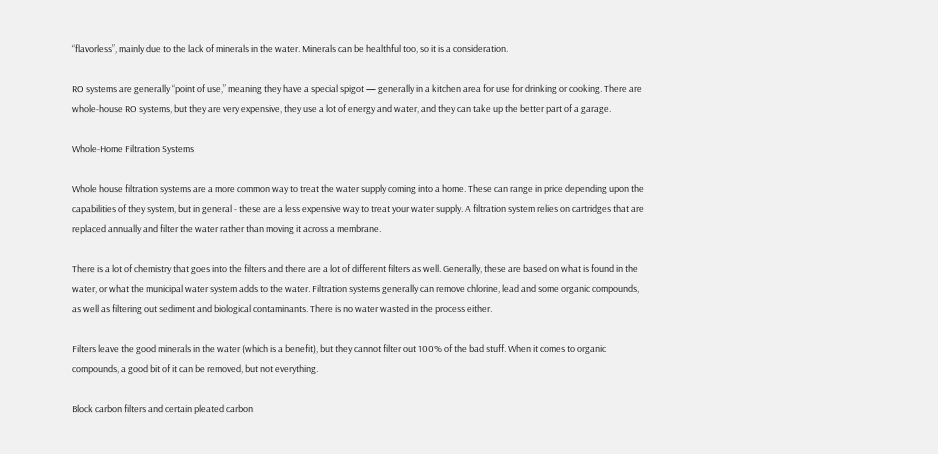“flavorless”, mainly due to the lack of minerals in the water. Minerals can be healthful too, so it is a consideration.

RO systems are generally “point of use,” meaning they have a special spigot — generally in a kitchen area for use for drinking or cooking. There are whole-house RO systems, but they are very expensive, they use a lot of energy and water, and they can take up the better part of a garage.

Whole-Home Filtration Systems

Whole house filtration systems are a more common way to treat the water supply coming into a home. These can range in price depending upon the capabilities of they system, but in general - these are a less expensive way to treat your water supply. A filtration system relies on cartridges that are replaced annually and filter the water rather than moving it across a membrane.

There is a lot of chemistry that goes into the filters and there are a lot of different filters as well. Generally, these are based on what is found in the water, or what the municipal water system adds to the water. Filtration systems generally can remove chlorine, lead and some organic compounds, as well as filtering out sediment and biological contaminants. There is no water wasted in the process either.

Filters leave the good minerals in the water (which is a benefit), but they cannot filter out 100% of the bad stuff. When it comes to organic compounds, a good bit of it can be removed, but not everything.

Block carbon filters and certain pleated carbon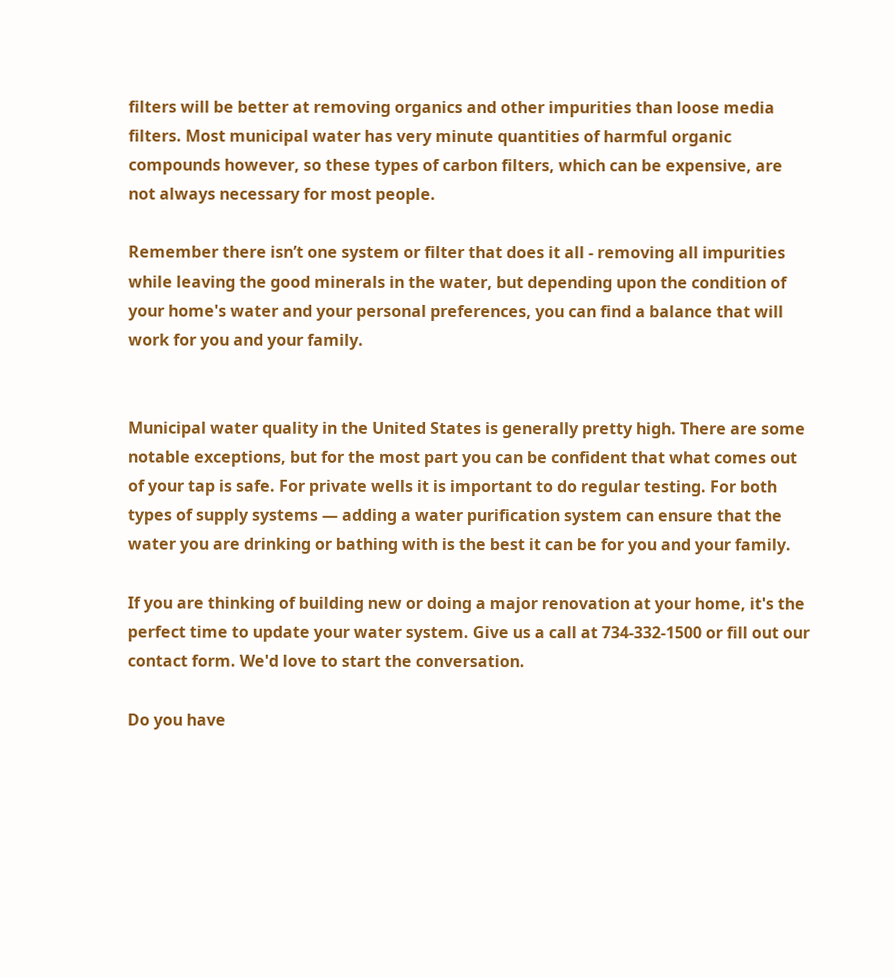filters will be better at removing organics and other impurities than loose media filters. Most municipal water has very minute quantities of harmful organic compounds however, so these types of carbon filters, which can be expensive, are not always necessary for most people.

Remember there isn’t one system or filter that does it all - removing all impurities while leaving the good minerals in the water, but depending upon the condition of your home's water and your personal preferences, you can find a balance that will work for you and your family.


Municipal water quality in the United States is generally pretty high. There are some notable exceptions, but for the most part you can be confident that what comes out of your tap is safe. For private wells it is important to do regular testing. For both types of supply systems — adding a water purification system can ensure that the water you are drinking or bathing with is the best it can be for you and your family.

If you are thinking of building new or doing a major renovation at your home, it's the perfect time to update your water system. Give us a call at 734-332-1500 or fill out our contact form. We'd love to start the conversation.

Do you have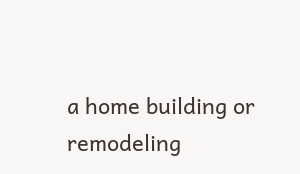a home building or remodeling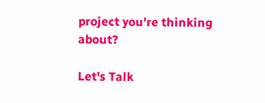project you're thinking about?

Let's Talk